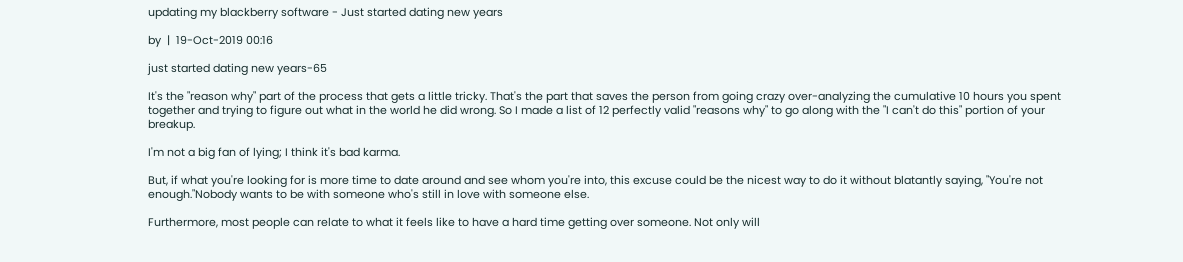updating my blackberry software - Just started dating new years

by  |  19-Oct-2019 00:16

just started dating new years-65

It's the "reason why" part of the process that gets a little tricky. That's the part that saves the person from going crazy over-analyzing the cumulative 10 hours you spent together and trying to figure out what in the world he did wrong. So I made a list of 12 perfectly valid "reasons why" to go along with the "I can't do this" portion of your breakup.

I'm not a big fan of lying; I think it's bad karma.

But, if what you're looking for is more time to date around and see whom you're into, this excuse could be the nicest way to do it without blatantly saying, "You're not enough."Nobody wants to be with someone who's still in love with someone else.

Furthermore, most people can relate to what it feels like to have a hard time getting over someone. Not only will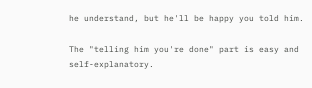he understand, but he'll be happy you told him.

The "telling him you're done" part is easy and self-explanatory.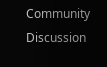Community Discussion